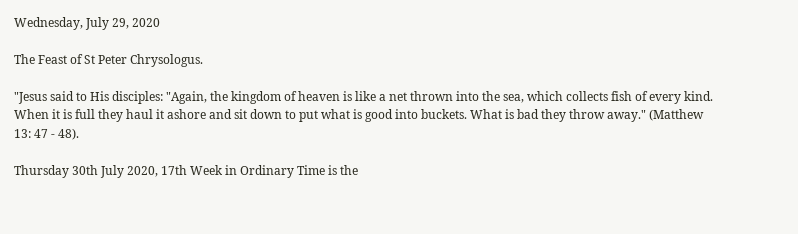Wednesday, July 29, 2020

The Feast of St Peter Chrysologus.

"Jesus said to His disciples: "Again, the kingdom of heaven is like a net thrown into the sea, which collects fish of every kind.  When it is full they haul it ashore and sit down to put what is good into buckets. What is bad they throw away." (Matthew 13: 47 - 48).

Thursday 30th July 2020, 17th Week in Ordinary Time is the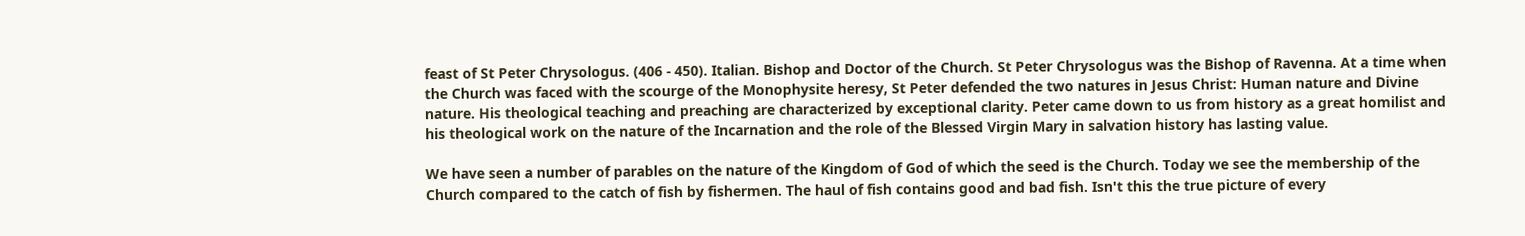feast of St Peter Chrysologus. (406 - 450). Italian. Bishop and Doctor of the Church. St Peter Chrysologus was the Bishop of Ravenna. At a time when the Church was faced with the scourge of the Monophysite heresy, St Peter defended the two natures in Jesus Christ: Human nature and Divine nature. His theological teaching and preaching are characterized by exceptional clarity. Peter came down to us from history as a great homilist and his theological work on the nature of the Incarnation and the role of the Blessed Virgin Mary in salvation history has lasting value.

We have seen a number of parables on the nature of the Kingdom of God of which the seed is the Church. Today we see the membership of the Church compared to the catch of fish by fishermen. The haul of fish contains good and bad fish. Isn't this the true picture of every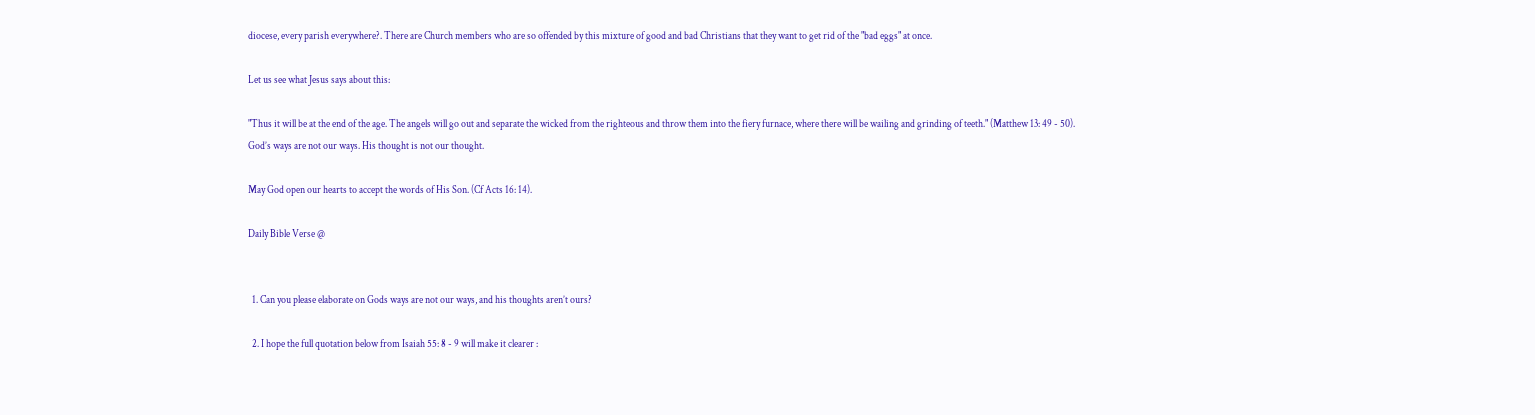diocese, every parish everywhere?. There are Church members who are so offended by this mixture of good and bad Christians that they want to get rid of the "bad eggs" at once.

Let us see what Jesus says about this:

"Thus it will be at the end of the age. The angels will go out and separate the wicked from the righteous and throw them into the fiery furnace, where there will be wailing and grinding of teeth." (Matthew 13: 49 - 50).
God’s ways are not our ways. His thought is not our thought.

May God open our hearts to accept the words of His Son. (Cf Acts 16: 14).

Daily Bible Verse @


  1. Can you please elaborate on Gods ways are not our ways, and his thoughts aren’t ours?

  2. I hope the full quotation below from Isaiah 55: 8 - 9 will make it clearer :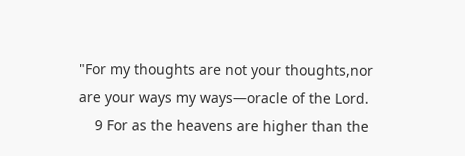"For my thoughts are not your thoughts,nor are your ways my ways—oracle of the Lord.
    9 For as the heavens are higher than the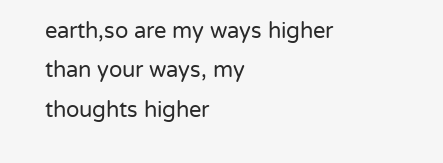earth,so are my ways higher than your ways, my thoughts higher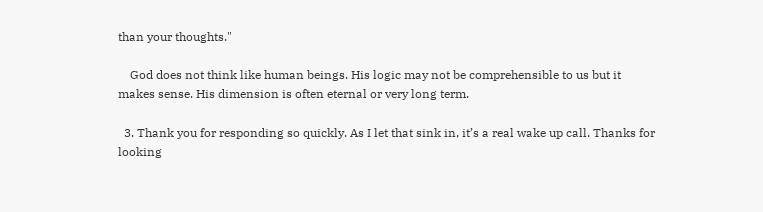than your thoughts."

    God does not think like human beings. His logic may not be comprehensible to us but it makes sense. His dimension is often eternal or very long term.

  3. Thank you for responding so quickly. As I let that sink in, it’s a real wake up call. Thanks for looking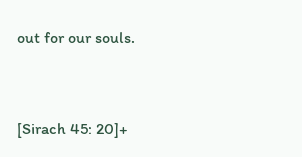out for our souls.


[Sirach 45: 20]+